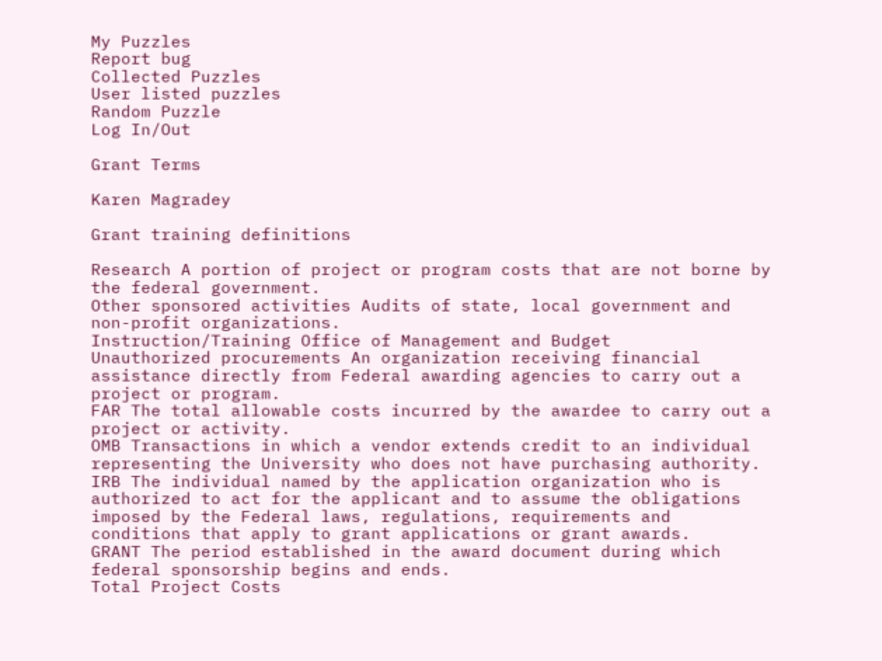My Puzzles
Report bug
Collected Puzzles
User listed puzzles
Random Puzzle
Log In/Out

Grant Terms

Karen Magradey

Grant training definitions

Research A portion of project or program costs that are not borne by the federal government.
Other sponsored activities Audits of state, local government and non-profit organizations.
Instruction/Training Office of Management and Budget
Unauthorized procurements An organization receiving financial assistance directly from Federal awarding agencies to carry out a project or program.
FAR The total allowable costs incurred by the awardee to carry out a project or activity.
OMB Transactions in which a vendor extends credit to an individual representing the University who does not have purchasing authority.
IRB The individual named by the application organization who is authorized to act for the applicant and to assume the obligations imposed by the Federal laws, regulations, requirements and conditions that apply to grant applications or grant awards.
GRANT The period established in the award document during which federal sponsorship begins and ends.
Total Project Costs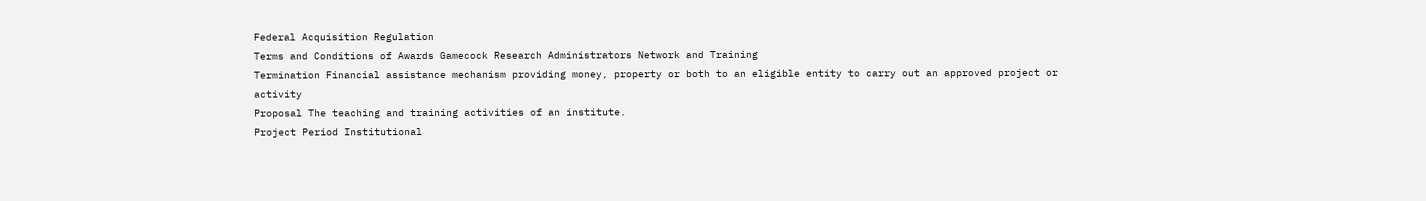Federal Acquisition Regulation
Terms and Conditions of Awards Gamecock Research Administrators Network and Training
Termination Financial assistance mechanism providing money, property or both to an eligible entity to carry out an approved project or activity
Proposal The teaching and training activities of an institute.
Project Period Institutional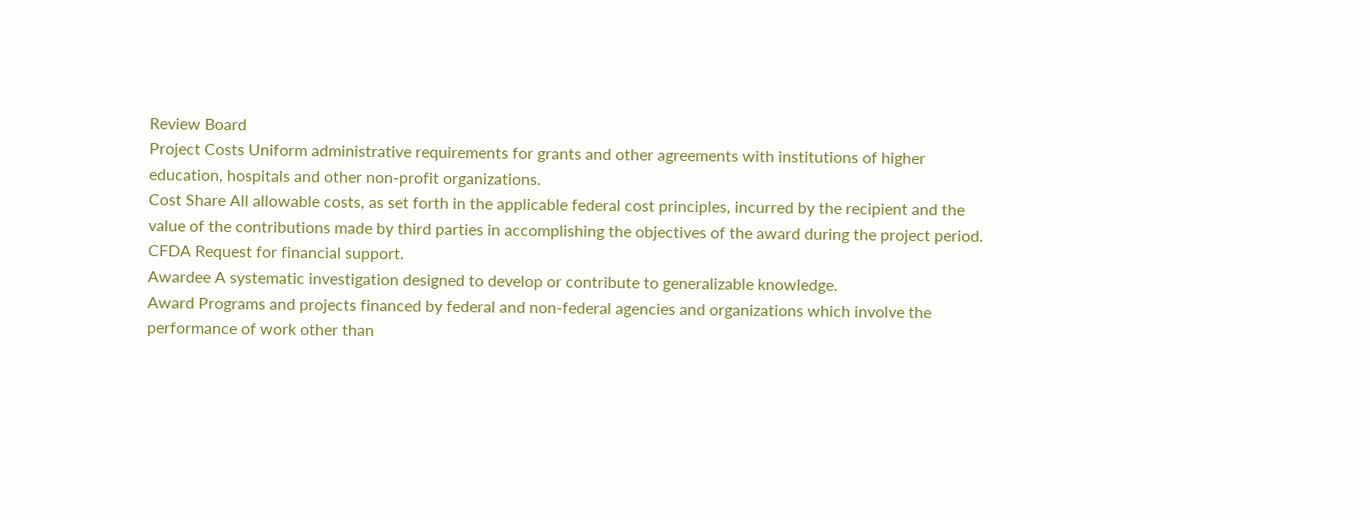Review Board
Project Costs Uniform administrative requirements for grants and other agreements with institutions of higher education, hospitals and other non-profit organizations.
Cost Share All allowable costs, as set forth in the applicable federal cost principles, incurred by the recipient and the value of the contributions made by third parties in accomplishing the objectives of the award during the project period.
CFDA Request for financial support.
Awardee A systematic investigation designed to develop or contribute to generalizable knowledge.
Award Programs and projects financed by federal and non-federal agencies and organizations which involve the performance of work other than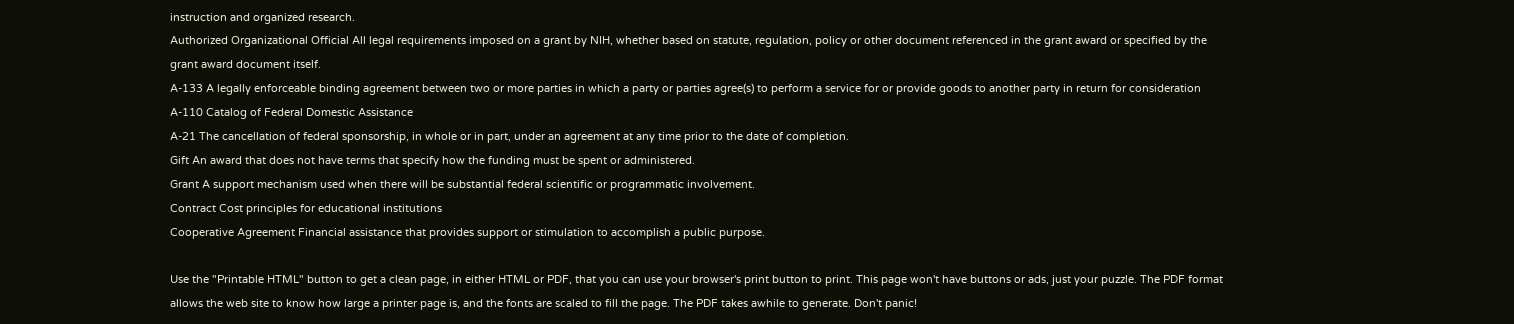instruction and organized research.
Authorized Organizational Official All legal requirements imposed on a grant by NIH, whether based on statute, regulation, policy or other document referenced in the grant award or specified by the grant award document itself.
A-133 A legally enforceable binding agreement between two or more parties in which a party or parties agree(s) to perform a service for or provide goods to another party in return for consideration
A-110 Catalog of Federal Domestic Assistance
A-21 The cancellation of federal sponsorship, in whole or in part, under an agreement at any time prior to the date of completion.
Gift An award that does not have terms that specify how the funding must be spent or administered.
Grant A support mechanism used when there will be substantial federal scientific or programmatic involvement.
Contract Cost principles for educational institutions
Cooperative Agreement Financial assistance that provides support or stimulation to accomplish a public purpose.

Use the "Printable HTML" button to get a clean page, in either HTML or PDF, that you can use your browser's print button to print. This page won't have buttons or ads, just your puzzle. The PDF format allows the web site to know how large a printer page is, and the fonts are scaled to fill the page. The PDF takes awhile to generate. Don't panic!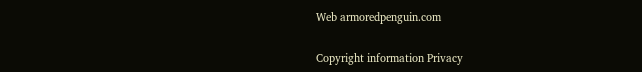Web armoredpenguin.com

Copyright information Privacy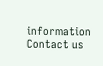information Contact us